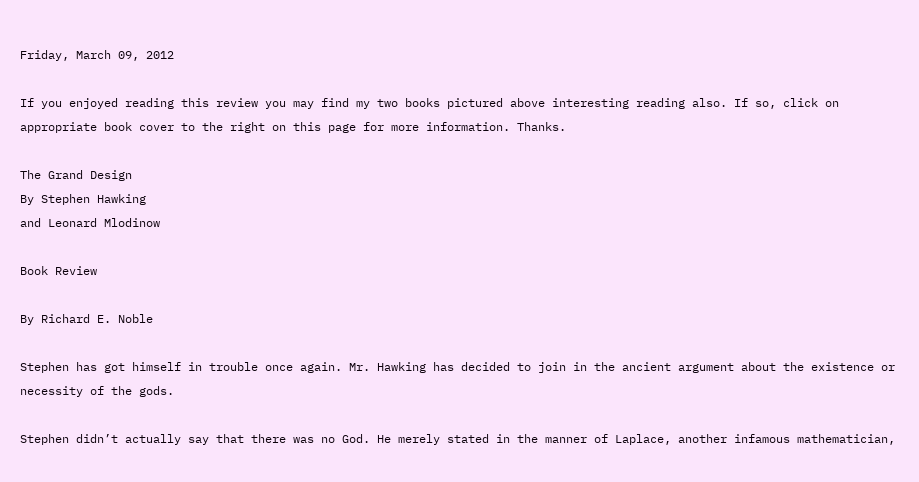Friday, March 09, 2012

If you enjoyed reading this review you may find my two books pictured above interesting reading also. If so, click on appropriate book cover to the right on this page for more information. Thanks.

The Grand Design
By Stephen Hawking
and Leonard Mlodinow

Book Review

By Richard E. Noble

Stephen has got himself in trouble once again. Mr. Hawking has decided to join in the ancient argument about the existence or necessity of the gods.

Stephen didn’t actually say that there was no God. He merely stated in the manner of Laplace, another infamous mathematician,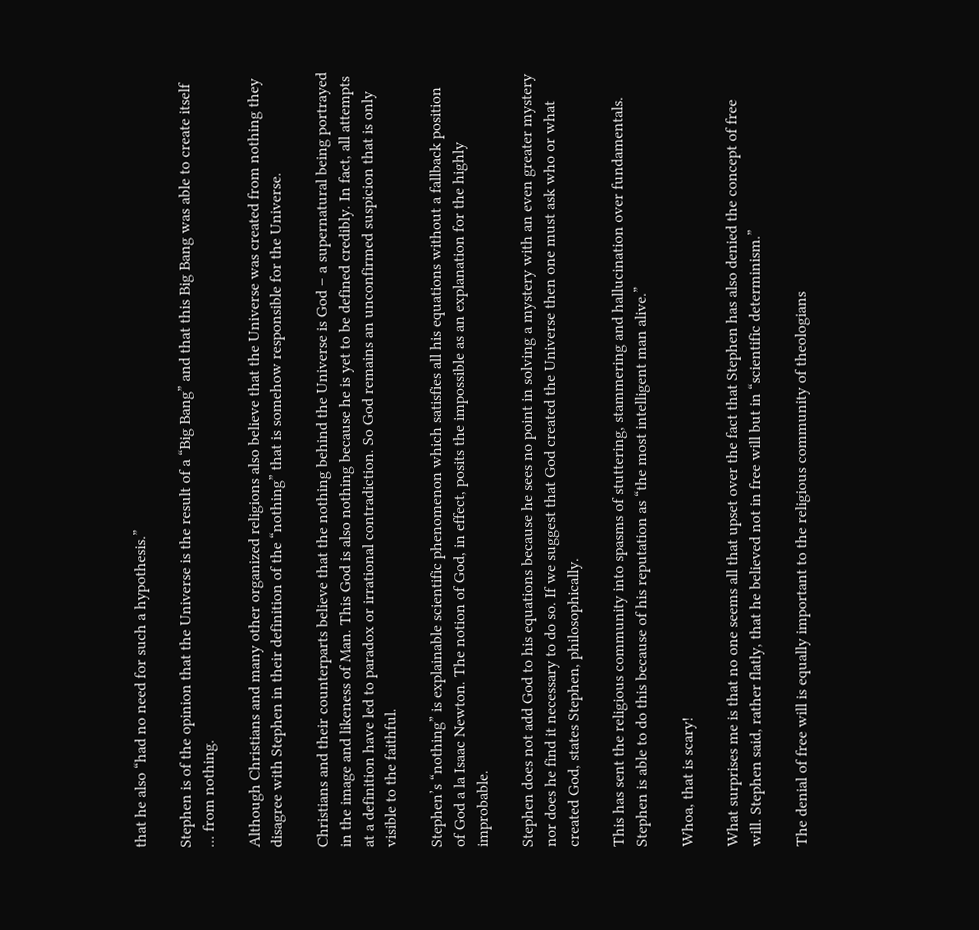that he also “had no need for such a hypothesis.”

Stephen is of the opinion that the Universe is the result of a “Big Bang” and that this Big Bang was able to create itself ... from nothing.

Although Christians and many other organized religions also believe that the Universe was created from nothing they disagree with Stephen in their definition of the “nothing” that is somehow responsible for the Universe.

Christians and their counterparts believe that the nothing behind the Universe is God – a supernatural being portrayed in the image and likeness of Man. This God is also nothing because he is yet to be defined credibly. In fact, all attempts at a definition have led to paradox or irrational contradiction. So God remains an unconfirmed suspicion that is only visible to the faithful.

Stephen’s “nothing” is explainable scientific phenomenon which satisfies all his equations without a fallback position of God a la Isaac Newton. The notion of God, in effect, posits the impossible as an explanation for the highly improbable.

Stephen does not add God to his equations because he sees no point in solving a mystery with an even greater mystery nor does he find it necessary to do so. If we suggest that God created the Universe then one must ask who or what created God, states Stephen, philosophically.

This has sent the religious community into spasms of stuttering, stammering and hallucination over fundamentals. Stephen is able to do this because of his reputation as “the most intelligent man alive.”

Whoa, that is scary!

What surprises me is that no one seems all that upset over the fact that Stephen has also denied the concept of free will. Stephen said, rather flatly, that he believed not in free will but in “scientific determinism.”

The denial of free will is equally important to the religious community of theologians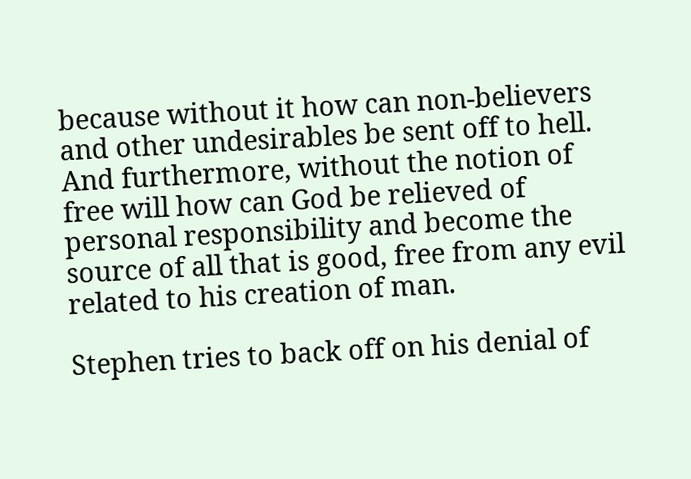because without it how can non-believers and other undesirables be sent off to hell. And furthermore, without the notion of free will how can God be relieved of personal responsibility and become the source of all that is good, free from any evil related to his creation of man.

Stephen tries to back off on his denial of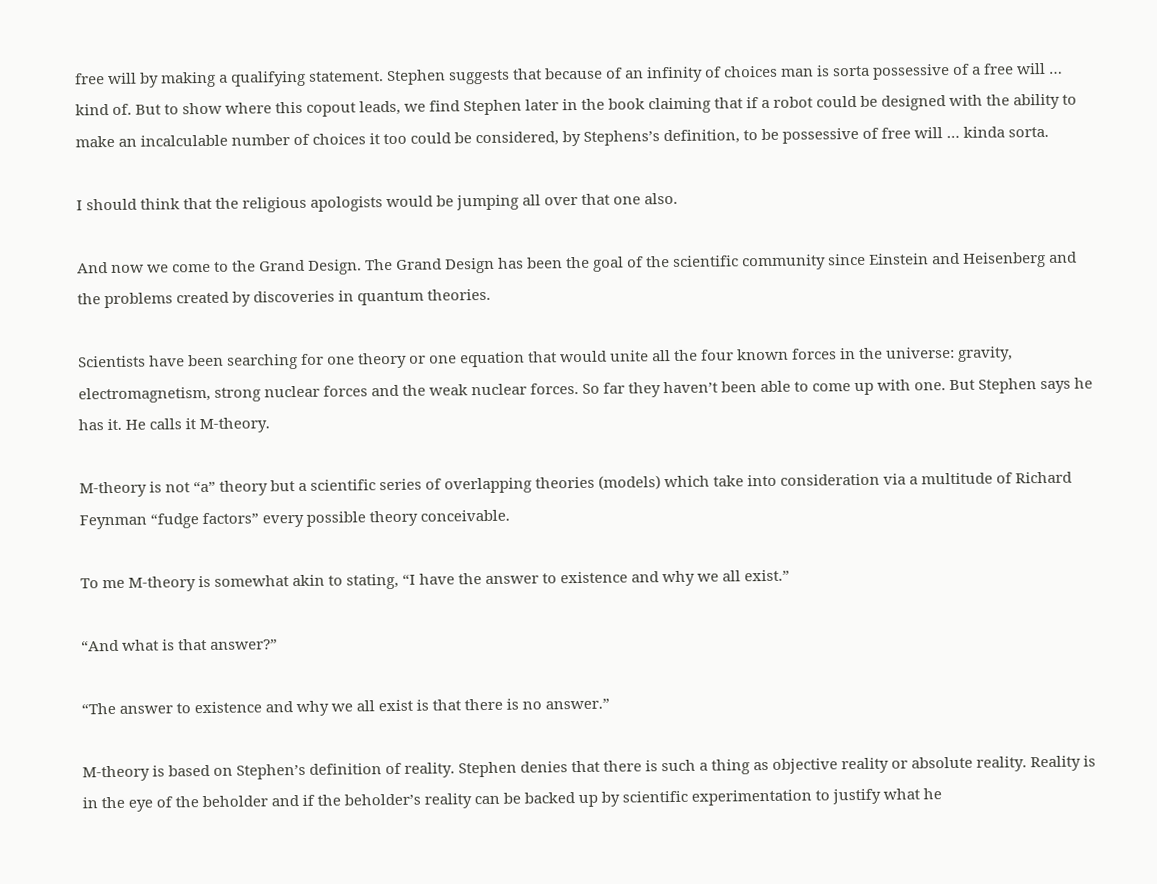free will by making a qualifying statement. Stephen suggests that because of an infinity of choices man is sorta possessive of a free will … kind of. But to show where this copout leads, we find Stephen later in the book claiming that if a robot could be designed with the ability to make an incalculable number of choices it too could be considered, by Stephens’s definition, to be possessive of free will … kinda sorta.

I should think that the religious apologists would be jumping all over that one also.

And now we come to the Grand Design. The Grand Design has been the goal of the scientific community since Einstein and Heisenberg and the problems created by discoveries in quantum theories.

Scientists have been searching for one theory or one equation that would unite all the four known forces in the universe: gravity, electromagnetism, strong nuclear forces and the weak nuclear forces. So far they haven’t been able to come up with one. But Stephen says he has it. He calls it M-theory.

M-theory is not “a” theory but a scientific series of overlapping theories (models) which take into consideration via a multitude of Richard Feynman “fudge factors” every possible theory conceivable.

To me M-theory is somewhat akin to stating, “I have the answer to existence and why we all exist.”

“And what is that answer?”

“The answer to existence and why we all exist is that there is no answer.”

M-theory is based on Stephen’s definition of reality. Stephen denies that there is such a thing as objective reality or absolute reality. Reality is in the eye of the beholder and if the beholder’s reality can be backed up by scientific experimentation to justify what he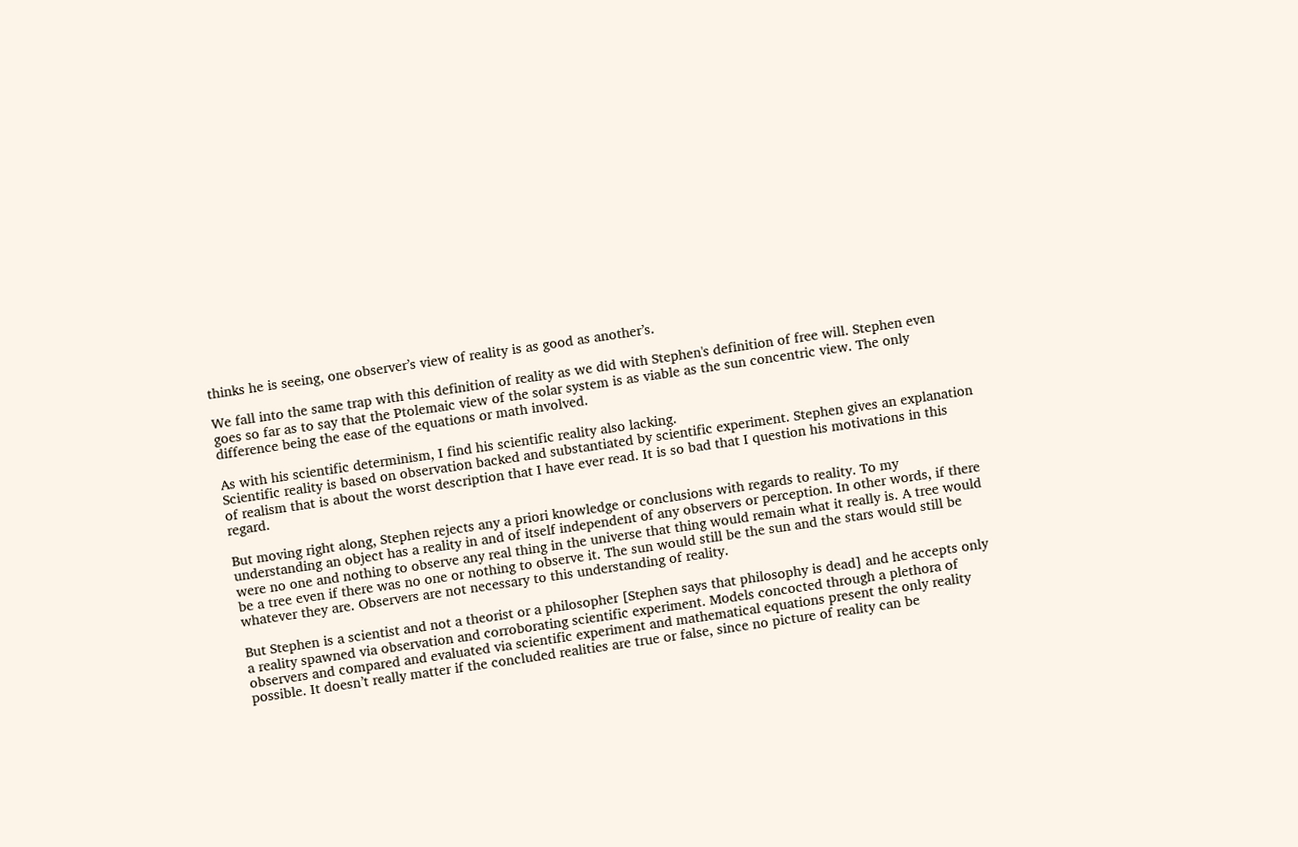thinks he is seeing, one observer’s view of reality is as good as another’s.

We fall into the same trap with this definition of reality as we did with Stephen's definition of free will. Stephen even goes so far as to say that the Ptolemaic view of the solar system is as viable as the sun concentric view. The only difference being the ease of the equations or math involved.

As with his scientific determinism, I find his scientific reality also lacking.
Scientific reality is based on observation backed and substantiated by scientific experiment. Stephen gives an explanation of realism that is about the worst description that I have ever read. It is so bad that I question his motivations in this regard.

But moving right along, Stephen rejects any a priori knowledge or conclusions with regards to reality. To my understanding an object has a reality in and of itself independent of any observers or perception. In other words, if there were no one and nothing to observe any real thing in the universe that thing would remain what it really is. A tree would be a tree even if there was no one or nothing to observe it. The sun would still be the sun and the stars would still be whatever they are. Observers are not necessary to this understanding of reality.

But Stephen is a scientist and not a theorist or a philosopher [Stephen says that philosophy is dead] and he accepts only a reality spawned via observation and corroborating scientific experiment. Models concocted through a plethora of observers and compared and evaluated via scientific experiment and mathematical equations present the only reality possible. It doesn’t really matter if the concluded realities are true or false, since no picture of reality can be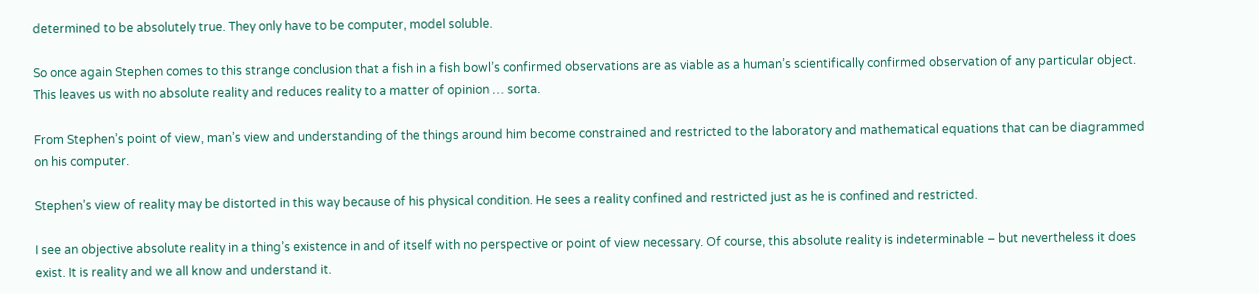determined to be absolutely true. They only have to be computer, model soluble.

So once again Stephen comes to this strange conclusion that a fish in a fish bowl’s confirmed observations are as viable as a human’s scientifically confirmed observation of any particular object. This leaves us with no absolute reality and reduces reality to a matter of opinion … sorta.

From Stephen’s point of view, man’s view and understanding of the things around him become constrained and restricted to the laboratory and mathematical equations that can be diagrammed on his computer.

Stephen’s view of reality may be distorted in this way because of his physical condition. He sees a reality confined and restricted just as he is confined and restricted.

I see an objective absolute reality in a thing’s existence in and of itself with no perspective or point of view necessary. Of course, this absolute reality is indeterminable – but nevertheless it does exist. It is reality and we all know and understand it.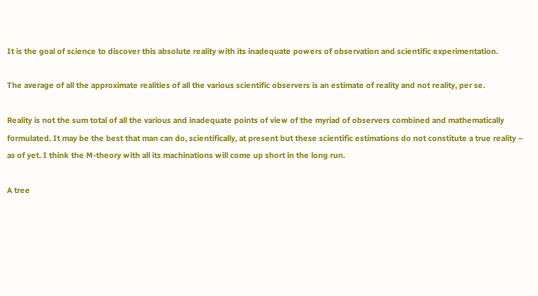It is the goal of science to discover this absolute reality with its inadequate powers of observation and scientific experimentation.

The average of all the approximate realities of all the various scientific observers is an estimate of reality and not reality, per se.

Reality is not the sum total of all the various and inadequate points of view of the myriad of observers combined and mathematically formulated. It may be the best that man can do, scientifically, at present but these scientific estimations do not constitute a true reality – as of yet. I think the M-theory with all its machinations will come up short in the long run.

A tree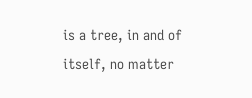is a tree, in and of itself, no matter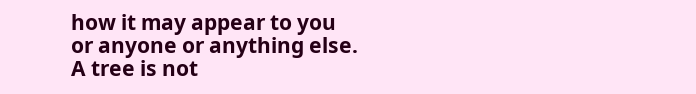how it may appear to you or anyone or anything else. A tree is not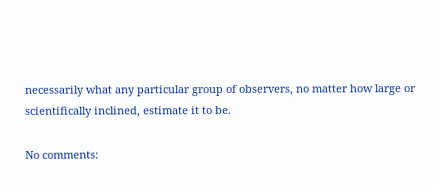necessarily what any particular group of observers, no matter how large or scientifically inclined, estimate it to be.

No comments: